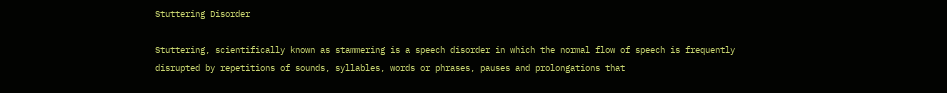Stuttering Disorder

Stuttering, scientifically known as stammering is a speech disorder in which the normal flow of speech is frequently disrupted by repetitions of sounds, syllables, words or phrases, pauses and prolongations that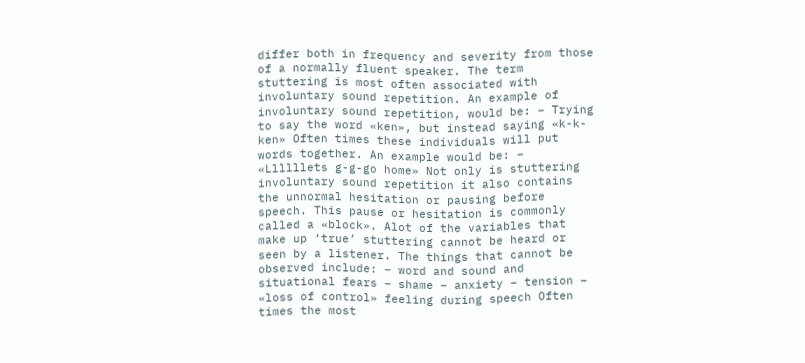differ both in frequency and severity from those of a normally fluent speaker. The term stuttering is most often associated with involuntary sound repetition. An example of involuntary sound repetition, would be: – Trying to say the word «ken», but instead saying «k-k-ken» Often times these individuals will put words together. An example would be: – «Llllllets g-g-go home» Not only is stuttering involuntary sound repetition it also contains the unnormal hesitation or pausing before speech. This pause or hesitation is commonly called a «block». Alot of the variables that make up ‘true’ stuttering cannot be heard or seen by a listener. The things that cannot be observed include: – word and sound and situational fears – shame – anxiety – tension – «loss of control» feeling during speech Often times the most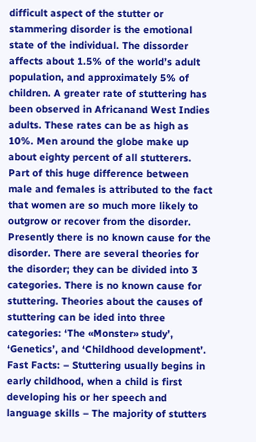difficult aspect of the stutter or stammering disorder is the emotional state of the individual. The dissorder affects about 1.5% of the world’s adult population, and approximately 5% of children. A greater rate of stuttering has been observed in Africanand West Indies adults. These rates can be as high as 10%. Men around the globe make up about eighty percent of all stutterers. Part of this huge difference between male and females is attributed to the fact that women are so much more likely to outgrow or recover from the disorder. Presently there is no known cause for the disorder. There are several theories for the disorder; they can be divided into 3 categories. There is no known cause for stuttering. Theories about the causes of stuttering can be ided into three categories: ‘The «Monster» study’, ‘Genetics’, and ‘Childhood development’. Fast Facts: – Stuttering usually begins in early childhood, when a child is first developing his or her speech and language skills – The majority of stutters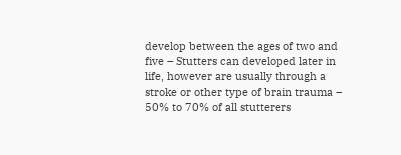develop between the ages of two and five – Stutters can developed later in life, however are usually through a stroke or other type of brain trauma – 50% to 70% of all stutterers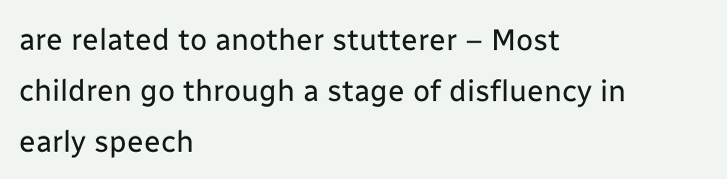are related to another stutterer – Most children go through a stage of disfluency in early speech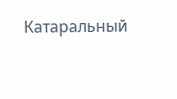Катаральный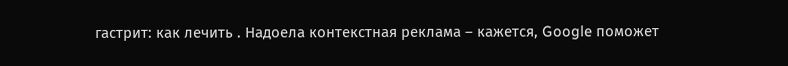гастрит: как лечить . Надоела контекстная реклама – кажется, Google поможет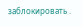заблокировать .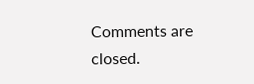Comments are closed.